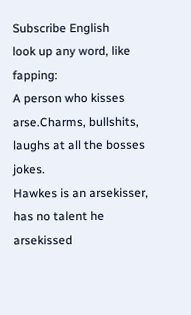Subscribe English
look up any word, like fapping:
A person who kisses arse.Charms, bullshits, laughs at all the bosses jokes.
Hawkes is an arsekisser, has no talent he arsekissed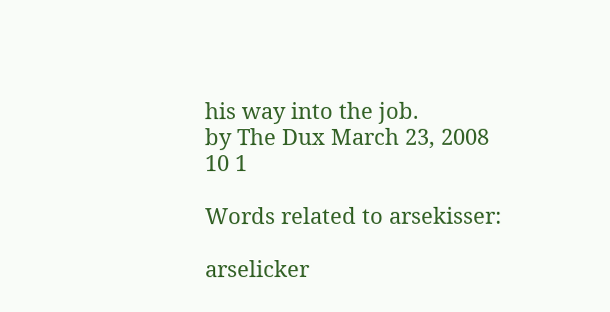his way into the job.
by The Dux March 23, 2008
10 1

Words related to arsekisser:

arselicker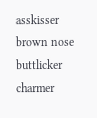asskisser brown nose buttlicker charmer